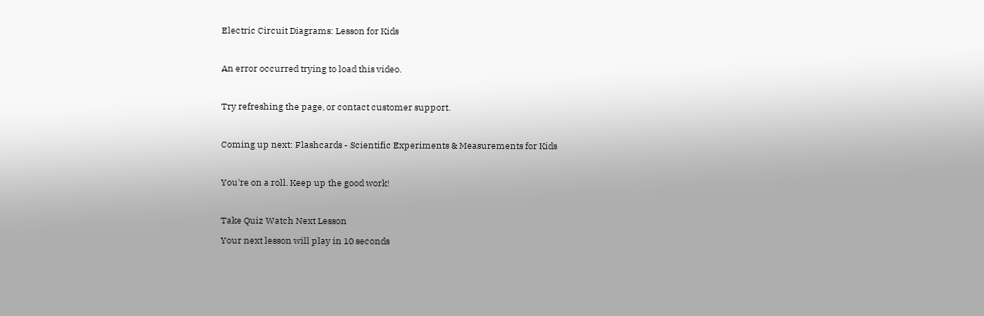Electric Circuit Diagrams: Lesson for Kids

An error occurred trying to load this video.

Try refreshing the page, or contact customer support.

Coming up next: Flashcards - Scientific Experiments & Measurements for Kids

You're on a roll. Keep up the good work!

Take Quiz Watch Next Lesson
Your next lesson will play in 10 seconds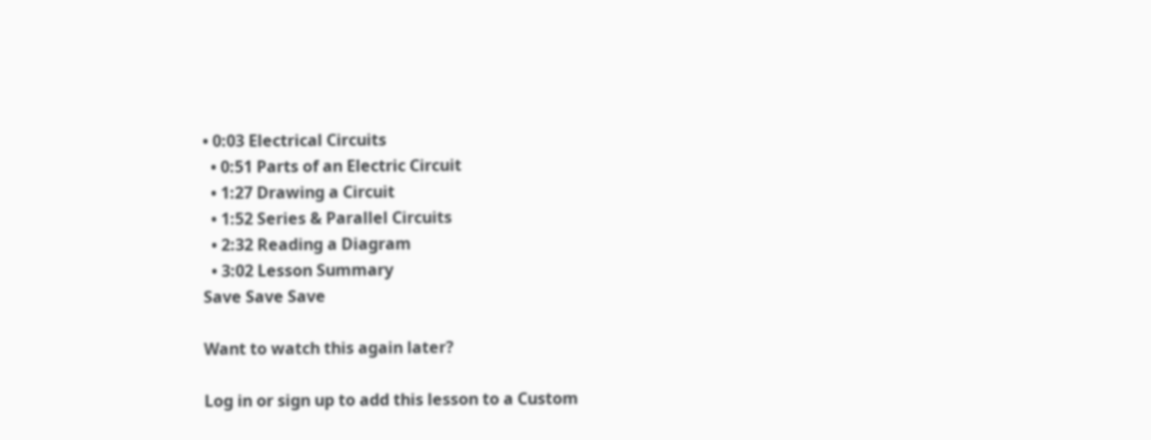• 0:03 Electrical Circuits
  • 0:51 Parts of an Electric Circuit
  • 1:27 Drawing a Circuit
  • 1:52 Series & Parallel Circuits
  • 2:32 Reading a Diagram
  • 3:02 Lesson Summary
Save Save Save

Want to watch this again later?

Log in or sign up to add this lesson to a Custom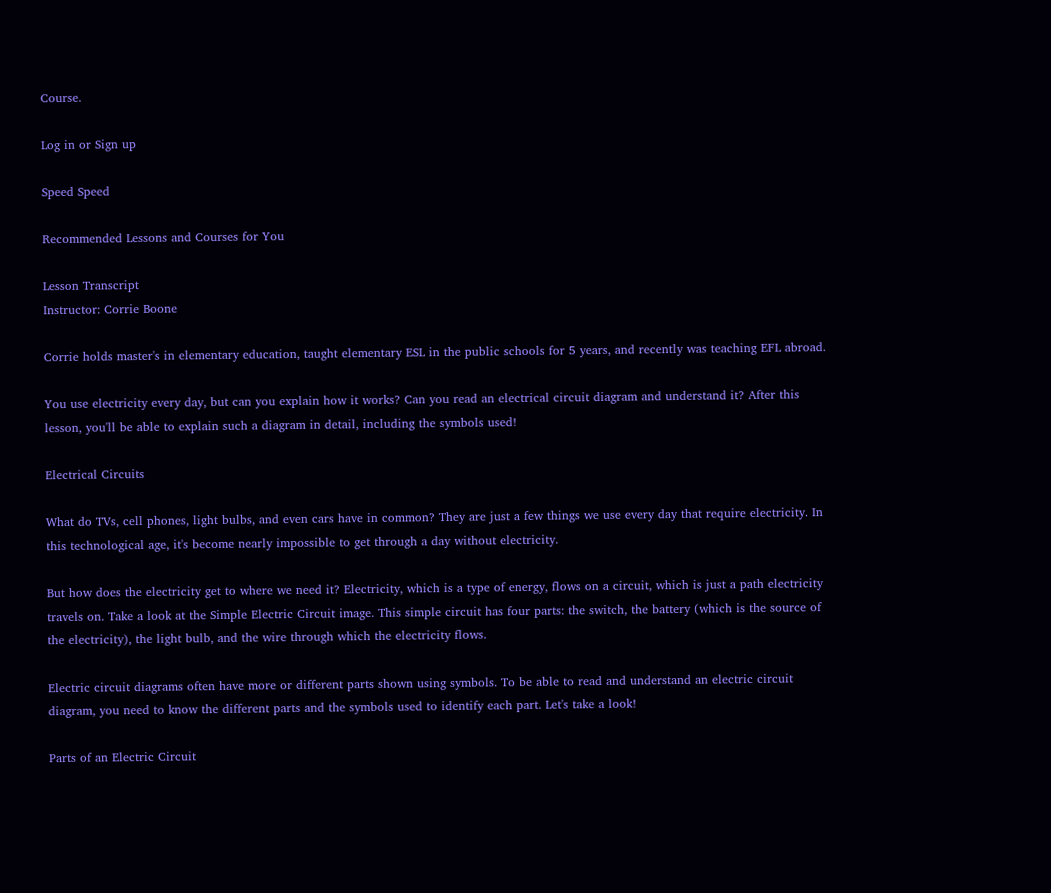Course.

Log in or Sign up

Speed Speed

Recommended Lessons and Courses for You

Lesson Transcript
Instructor: Corrie Boone

Corrie holds master's in elementary education, taught elementary ESL in the public schools for 5 years, and recently was teaching EFL abroad.

You use electricity every day, but can you explain how it works? Can you read an electrical circuit diagram and understand it? After this lesson, you'll be able to explain such a diagram in detail, including the symbols used!

Electrical Circuits

What do TVs, cell phones, light bulbs, and even cars have in common? They are just a few things we use every day that require electricity. In this technological age, it's become nearly impossible to get through a day without electricity.

But how does the electricity get to where we need it? Electricity, which is a type of energy, flows on a circuit, which is just a path electricity travels on. Take a look at the Simple Electric Circuit image. This simple circuit has four parts: the switch, the battery (which is the source of the electricity), the light bulb, and the wire through which the electricity flows.

Electric circuit diagrams often have more or different parts shown using symbols. To be able to read and understand an electric circuit diagram, you need to know the different parts and the symbols used to identify each part. Let's take a look!

Parts of an Electric Circuit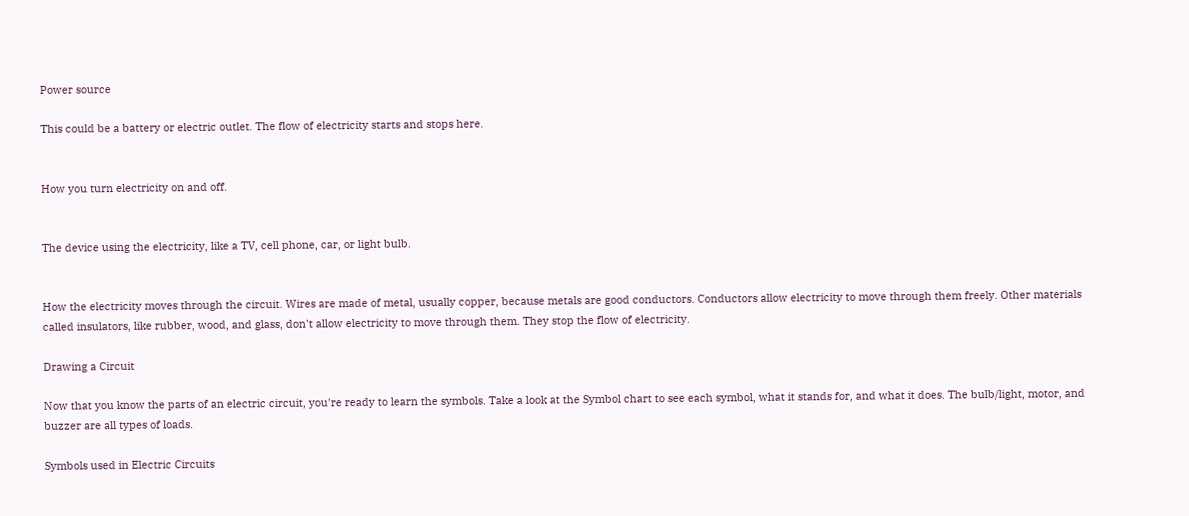Power source

This could be a battery or electric outlet. The flow of electricity starts and stops here.


How you turn electricity on and off.


The device using the electricity, like a TV, cell phone, car, or light bulb.


How the electricity moves through the circuit. Wires are made of metal, usually copper, because metals are good conductors. Conductors allow electricity to move through them freely. Other materials called insulators, like rubber, wood, and glass, don't allow electricity to move through them. They stop the flow of electricity.

Drawing a Circuit

Now that you know the parts of an electric circuit, you're ready to learn the symbols. Take a look at the Symbol chart to see each symbol, what it stands for, and what it does. The bulb/light, motor, and buzzer are all types of loads.

Symbols used in Electric Circuits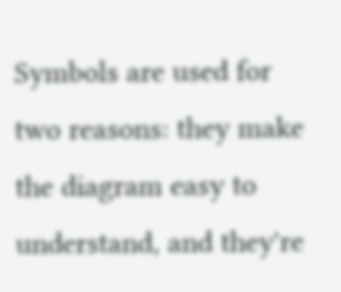Symbols are used for two reasons: they make the diagram easy to understand, and they're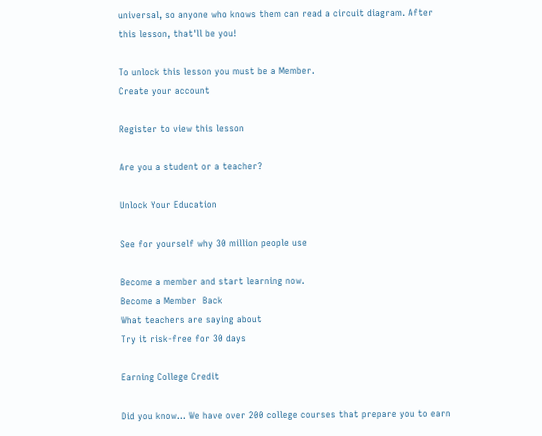universal, so anyone who knows them can read a circuit diagram. After this lesson, that'll be you!

To unlock this lesson you must be a Member.
Create your account

Register to view this lesson

Are you a student or a teacher?

Unlock Your Education

See for yourself why 30 million people use

Become a member and start learning now.
Become a Member  Back
What teachers are saying about
Try it risk-free for 30 days

Earning College Credit

Did you know… We have over 200 college courses that prepare you to earn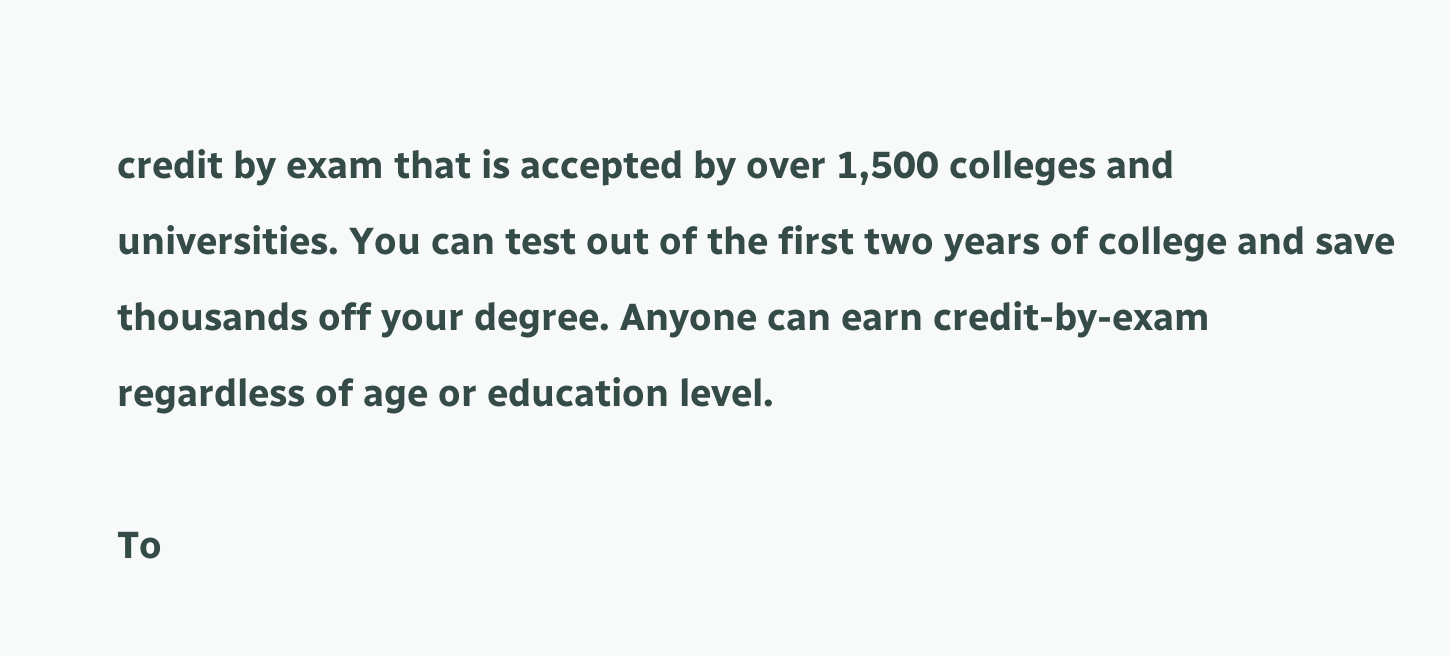credit by exam that is accepted by over 1,500 colleges and universities. You can test out of the first two years of college and save thousands off your degree. Anyone can earn credit-by-exam regardless of age or education level.

To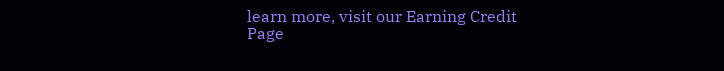learn more, visit our Earning Credit Page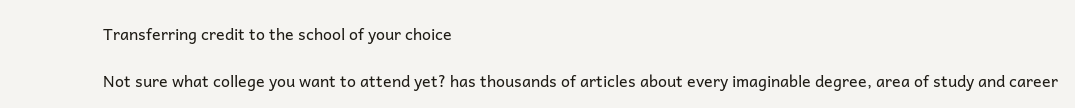Transferring credit to the school of your choice

Not sure what college you want to attend yet? has thousands of articles about every imaginable degree, area of study and career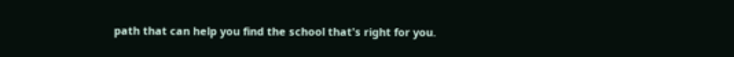path that can help you find the school that's right for you.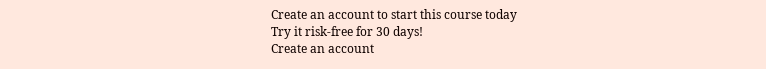Create an account to start this course today
Try it risk-free for 30 days!
Create an account